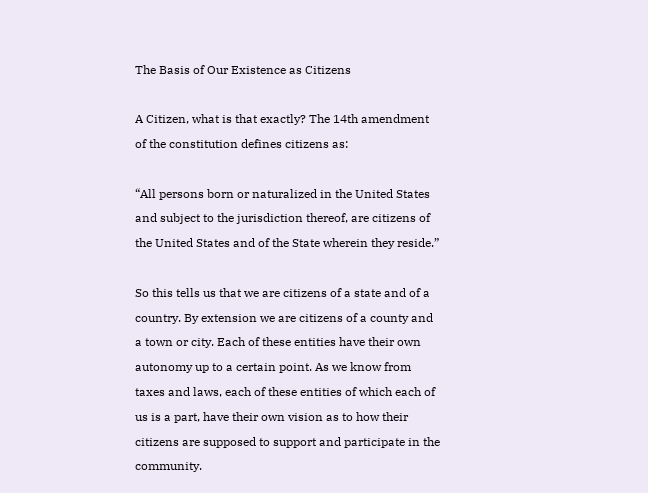The Basis of Our Existence as Citizens

A Citizen, what is that exactly? The 14th amendment of the constitution defines citizens as:

“All persons born or naturalized in the United States and subject to the jurisdiction thereof, are citizens of the United States and of the State wherein they reside.”

So this tells us that we are citizens of a state and of a country. By extension we are citizens of a county and a town or city. Each of these entities have their own autonomy up to a certain point. As we know from taxes and laws, each of these entities of which each of us is a part, have their own vision as to how their citizens are supposed to support and participate in the community.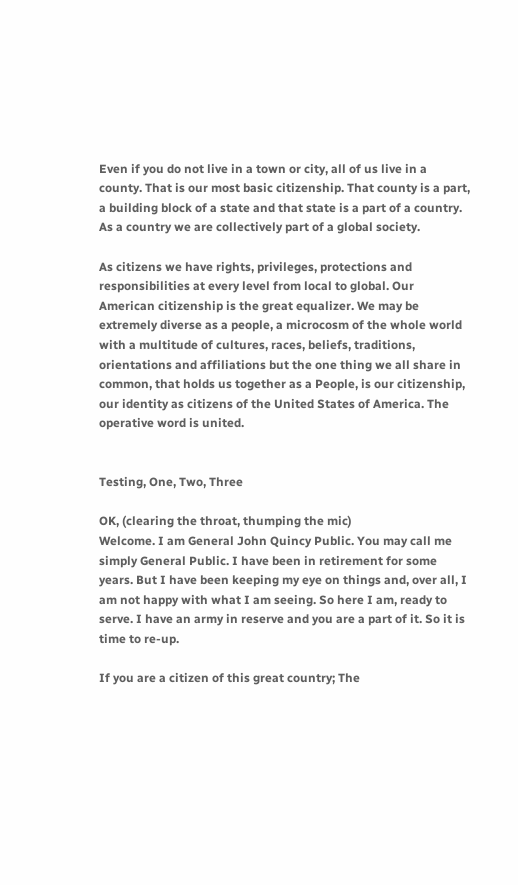Even if you do not live in a town or city, all of us live in a county. That is our most basic citizenship. That county is a part, a building block of a state and that state is a part of a country. As a country we are collectively part of a global society.

As citizens we have rights, privileges, protections and responsibilities at every level from local to global. Our American citizenship is the great equalizer. We may be extremely diverse as a people, a microcosm of the whole world with a multitude of cultures, races, beliefs, traditions, orientations and affiliations but the one thing we all share in common, that holds us together as a People, is our citizenship, our identity as citizens of the United States of America. The operative word is united.


Testing, One, Two, Three

OK, (clearing the throat, thumping the mic)
Welcome. I am General John Quincy Public. You may call me simply General Public. I have been in retirement for some years. But I have been keeping my eye on things and, over all, I am not happy with what I am seeing. So here I am, ready to serve. I have an army in reserve and you are a part of it. So it is time to re-up.

If you are a citizen of this great country; The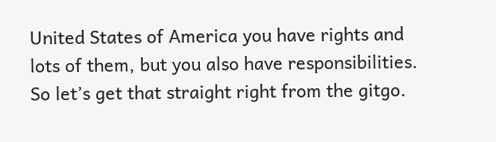United States of America you have rights and lots of them, but you also have responsibilities. So let’s get that straight right from the gitgo.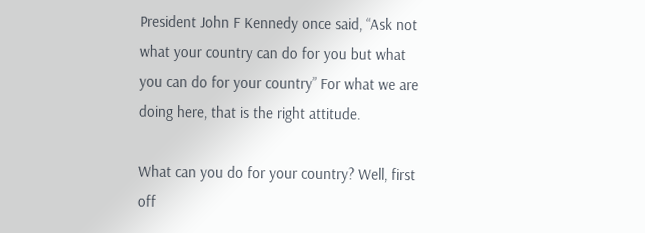President John F Kennedy once said, “Ask not what your country can do for you but what you can do for your country” For what we are doing here, that is the right attitude.

What can you do for your country? Well, first off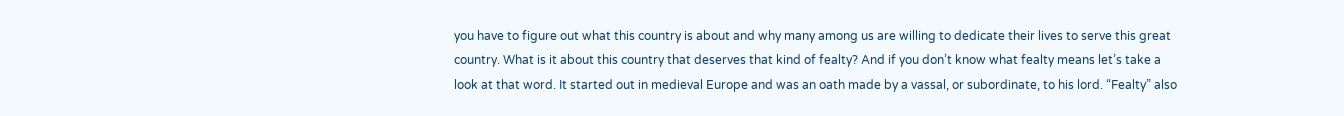you have to figure out what this country is about and why many among us are willing to dedicate their lives to serve this great country. What is it about this country that deserves that kind of fealty? And if you don’t know what fealty means let’s take a look at that word. It started out in medieval Europe and was an oath made by a vassal, or subordinate, to his lord. “Fealty” also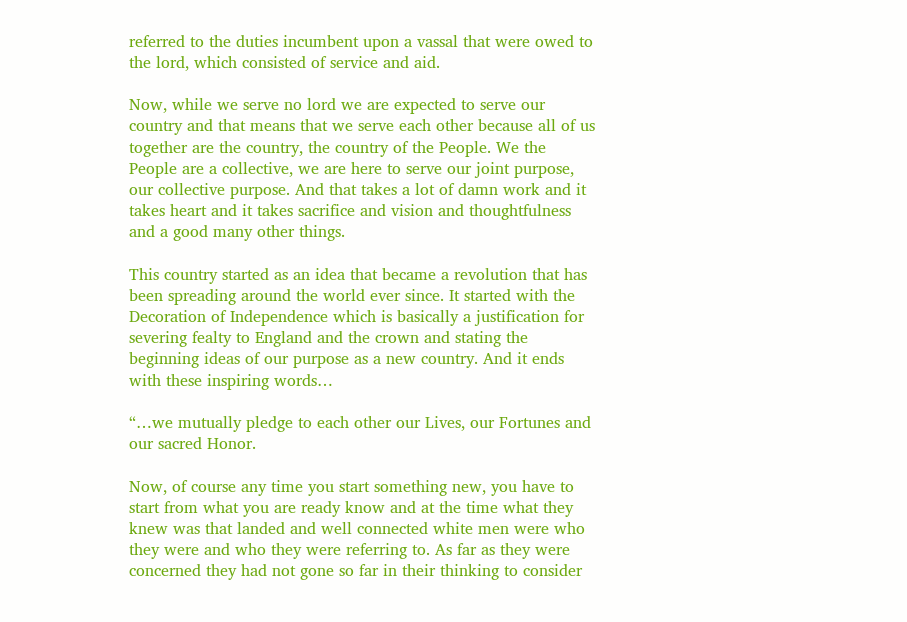referred to the duties incumbent upon a vassal that were owed to the lord, which consisted of service and aid.

Now, while we serve no lord we are expected to serve our country and that means that we serve each other because all of us together are the country, the country of the People. We the People are a collective, we are here to serve our joint purpose, our collective purpose. And that takes a lot of damn work and it takes heart and it takes sacrifice and vision and thoughtfulness and a good many other things.

This country started as an idea that became a revolution that has been spreading around the world ever since. It started with the Decoration of Independence which is basically a justification for severing fealty to England and the crown and stating the beginning ideas of our purpose as a new country. And it ends with these inspiring words…

“…we mutually pledge to each other our Lives, our Fortunes and our sacred Honor.

Now, of course any time you start something new, you have to start from what you are ready know and at the time what they knew was that landed and well connected white men were who they were and who they were referring to. As far as they were concerned they had not gone so far in their thinking to consider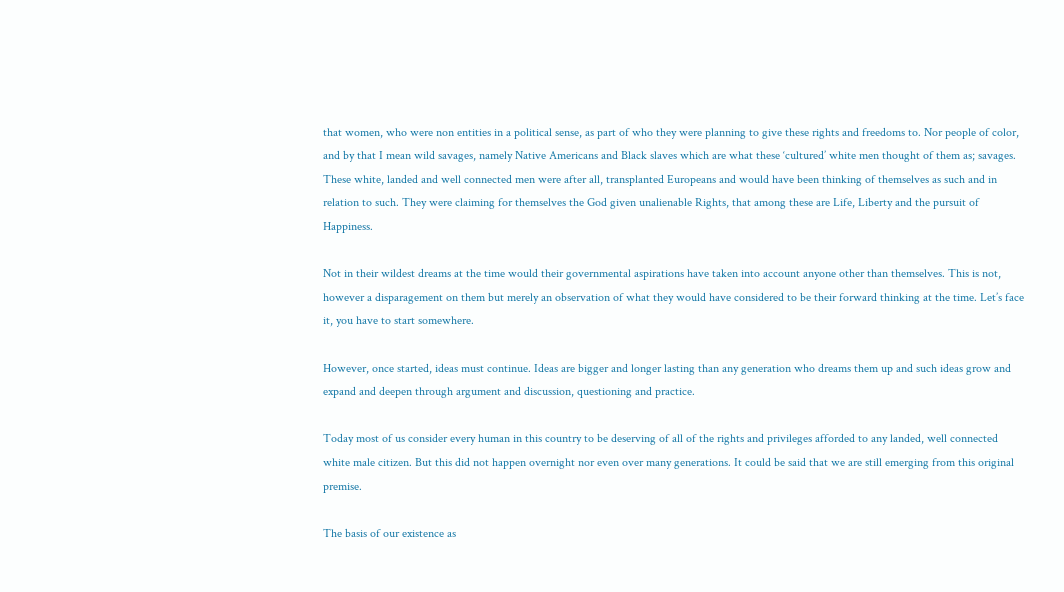that women, who were non entities in a political sense, as part of who they were planning to give these rights and freedoms to. Nor people of color, and by that I mean wild savages, namely Native Americans and Black slaves which are what these ‘cultured’ white men thought of them as; savages. These white, landed and well connected men were after all, transplanted Europeans and would have been thinking of themselves as such and in relation to such. They were claiming for themselves the God given unalienable Rights, that among these are Life, Liberty and the pursuit of Happiness.

Not in their wildest dreams at the time would their governmental aspirations have taken into account anyone other than themselves. This is not, however a disparagement on them but merely an observation of what they would have considered to be their forward thinking at the time. Let’s face it, you have to start somewhere.

However, once started, ideas must continue. Ideas are bigger and longer lasting than any generation who dreams them up and such ideas grow and expand and deepen through argument and discussion, questioning and practice.

Today most of us consider every human in this country to be deserving of all of the rights and privileges afforded to any landed, well connected white male citizen. But this did not happen overnight nor even over many generations. It could be said that we are still emerging from this original premise.

The basis of our existence as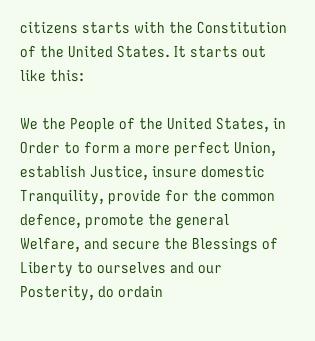citizens starts with the Constitution of the United States. It starts out like this:

We the People of the United States, in Order to form a more perfect Union, establish Justice, insure domestic Tranquility, provide for the common defence, promote the general Welfare, and secure the Blessings of Liberty to ourselves and our Posterity, do ordain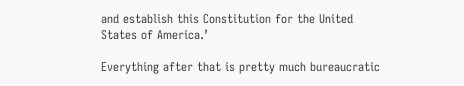and establish this Constitution for the United States of America.’

Everything after that is pretty much bureaucratic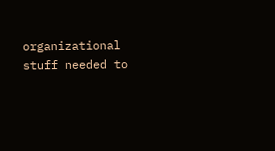organizational stuff needed to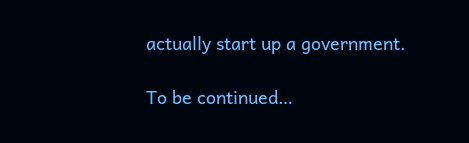actually start up a government.

To be continued…